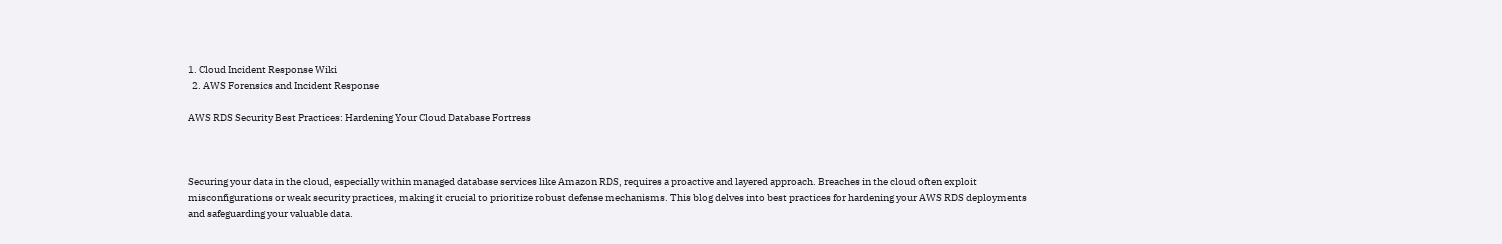1. Cloud Incident Response Wiki
  2. AWS Forensics and Incident Response

AWS RDS Security Best Practices: Hardening Your Cloud Database Fortress



Securing your data in the cloud, especially within managed database services like Amazon RDS, requires a proactive and layered approach. Breaches in the cloud often exploit misconfigurations or weak security practices, making it crucial to prioritize robust defense mechanisms. This blog delves into best practices for hardening your AWS RDS deployments and safeguarding your valuable data.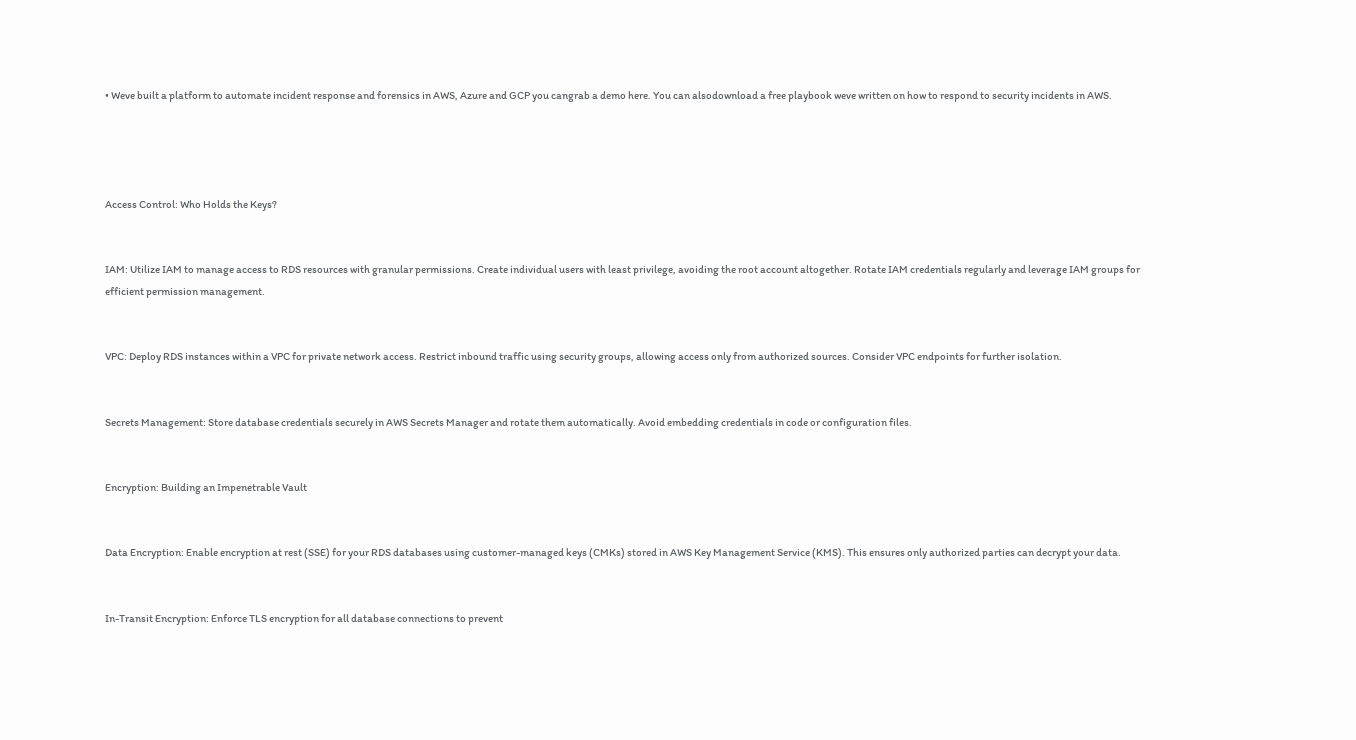• Weve built a platform to automate incident response and forensics in AWS, Azure and GCP you cangrab a demo here. You can alsodownload a free playbook weve written on how to respond to security incidents in AWS.




Access Control: Who Holds the Keys?


IAM: Utilize IAM to manage access to RDS resources with granular permissions. Create individual users with least privilege, avoiding the root account altogether. Rotate IAM credentials regularly and leverage IAM groups for efficient permission management.


VPC: Deploy RDS instances within a VPC for private network access. Restrict inbound traffic using security groups, allowing access only from authorized sources. Consider VPC endpoints for further isolation.


Secrets Management: Store database credentials securely in AWS Secrets Manager and rotate them automatically. Avoid embedding credentials in code or configuration files.


Encryption: Building an Impenetrable Vault


Data Encryption: Enable encryption at rest (SSE) for your RDS databases using customer-managed keys (CMKs) stored in AWS Key Management Service (KMS). This ensures only authorized parties can decrypt your data.


In-Transit Encryption: Enforce TLS encryption for all database connections to prevent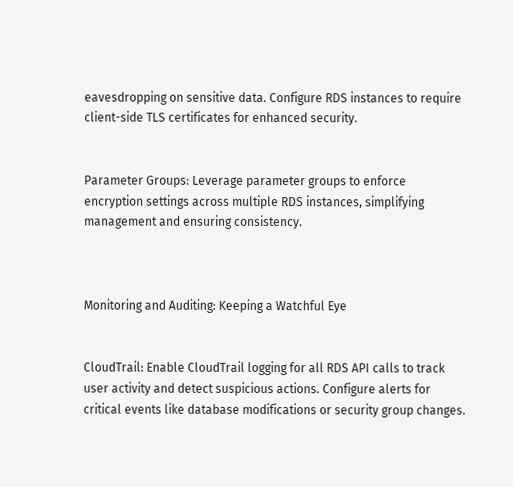eavesdropping on sensitive data. Configure RDS instances to require client-side TLS certificates for enhanced security.


Parameter Groups: Leverage parameter groups to enforce encryption settings across multiple RDS instances, simplifying management and ensuring consistency.



Monitoring and Auditing: Keeping a Watchful Eye


CloudTrail: Enable CloudTrail logging for all RDS API calls to track user activity and detect suspicious actions. Configure alerts for critical events like database modifications or security group changes.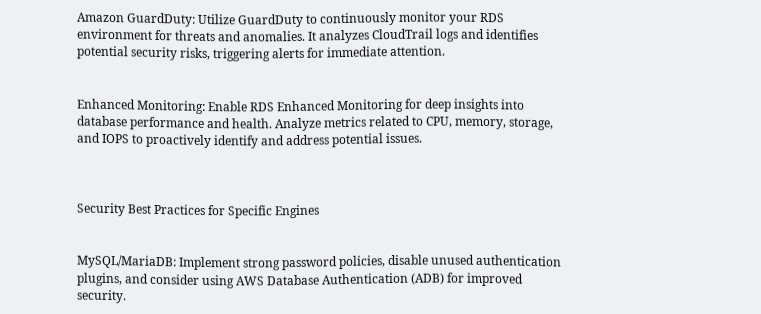Amazon GuardDuty: Utilize GuardDuty to continuously monitor your RDS environment for threats and anomalies. It analyzes CloudTrail logs and identifies potential security risks, triggering alerts for immediate attention.


Enhanced Monitoring: Enable RDS Enhanced Monitoring for deep insights into database performance and health. Analyze metrics related to CPU, memory, storage, and IOPS to proactively identify and address potential issues.



Security Best Practices for Specific Engines


MySQL/MariaDB: Implement strong password policies, disable unused authentication plugins, and consider using AWS Database Authentication (ADB) for improved security.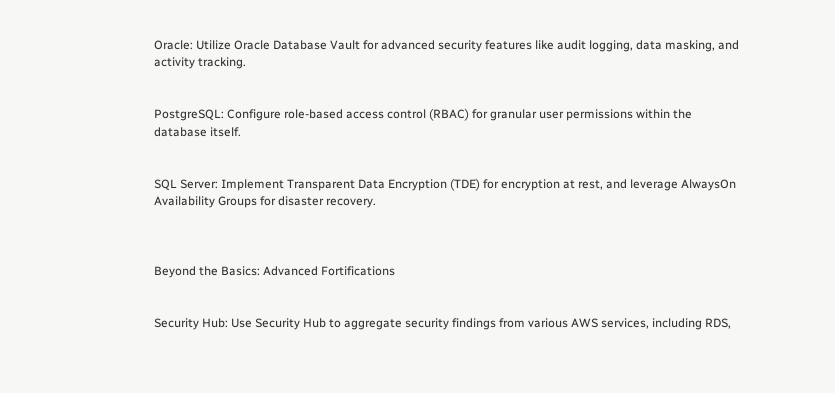Oracle: Utilize Oracle Database Vault for advanced security features like audit logging, data masking, and activity tracking.


PostgreSQL: Configure role-based access control (RBAC) for granular user permissions within the database itself.


SQL Server: Implement Transparent Data Encryption (TDE) for encryption at rest, and leverage AlwaysOn Availability Groups for disaster recovery.



Beyond the Basics: Advanced Fortifications


Security Hub: Use Security Hub to aggregate security findings from various AWS services, including RDS,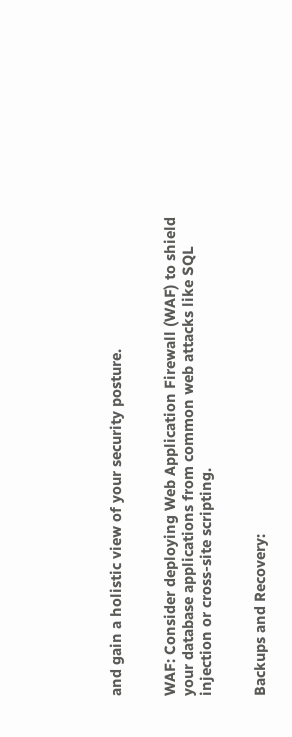and gain a holistic view of your security posture.


WAF: Consider deploying Web Application Firewall (WAF) to shield your database applications from common web attacks like SQL injection or cross-site scripting.


Backups and Recovery: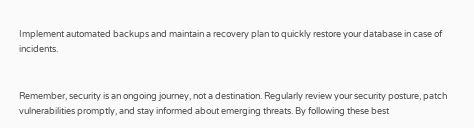Implement automated backups and maintain a recovery plan to quickly restore your database in case of incidents.


Remember, security is an ongoing journey, not a destination. Regularly review your security posture, patch vulnerabilities promptly, and stay informed about emerging threats. By following these best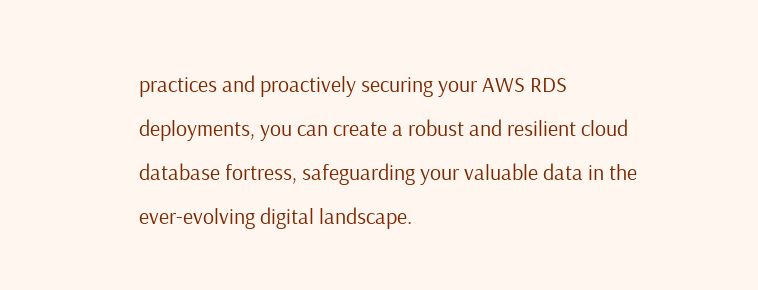practices and proactively securing your AWS RDS deployments, you can create a robust and resilient cloud database fortress, safeguarding your valuable data in the ever-evolving digital landscape.